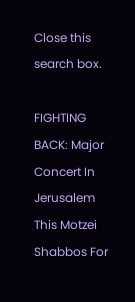Close this search box.

FIGHTING BACK: Major Concert In Jerusalem This Motzei Shabbos For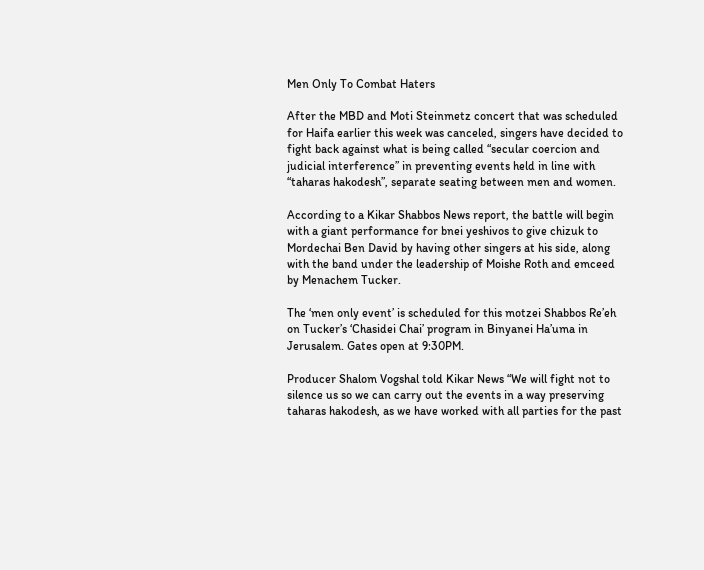Men Only To Combat Haters

After the MBD and Moti Steinmetz concert that was scheduled for Haifa earlier this week was canceled, singers have decided to fight back against what is being called “secular coercion and judicial interference” in preventing events held in line with “taharas hakodesh”, separate seating between men and women.

According to a Kikar Shabbos News report, the battle will begin with a giant performance for bnei yeshivos to give chizuk to Mordechai Ben David by having other singers at his side, along with the band under the leadership of Moishe Roth and emceed by Menachem Tucker.

The ‘men only event’ is scheduled for this motzei Shabbos Re’eh on Tucker’s ‘Chasidei Chai’ program in Binyanei Ha’uma in Jerusalem. Gates open at 9:30PM.

Producer Shalom Vogshal told Kikar News “We will fight not to silence us so we can carry out the events in a way preserving taharas hakodesh, as we have worked with all parties for the past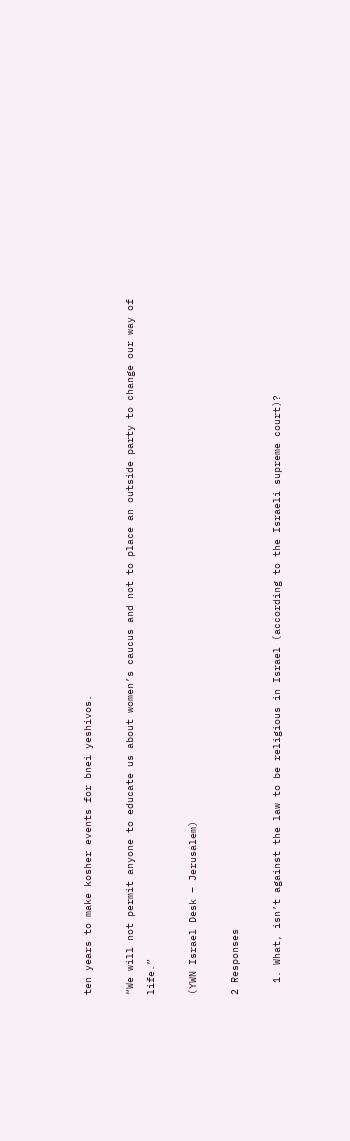ten years to make kosher events for bnei yeshivos.

“We will not permit anyone to educate us about women’s caucus and not to place an outside party to change our way of life.”

(YWN Israel Desk – Jerusalem)

2 Responses

  1. What, isn’t against the law to be religious in Israel (according to the Israeli supreme court)?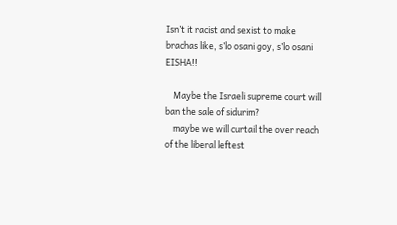Isn’t it racist and sexist to make brachas like, s’lo osani goy, s’lo osani EISHA!!

    Maybe the Israeli supreme court will ban the sale of sidurim?
    maybe we will curtail the over reach of the liberal leftest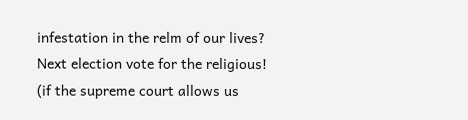infestation in the relm of our lives? Next election vote for the religious! (if the supreme court allows us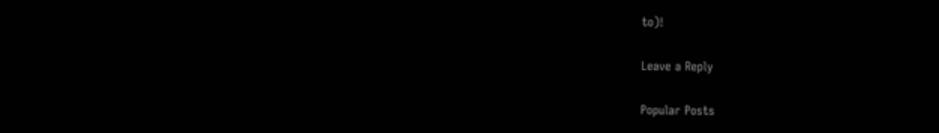to)!

Leave a Reply

Popular Posts